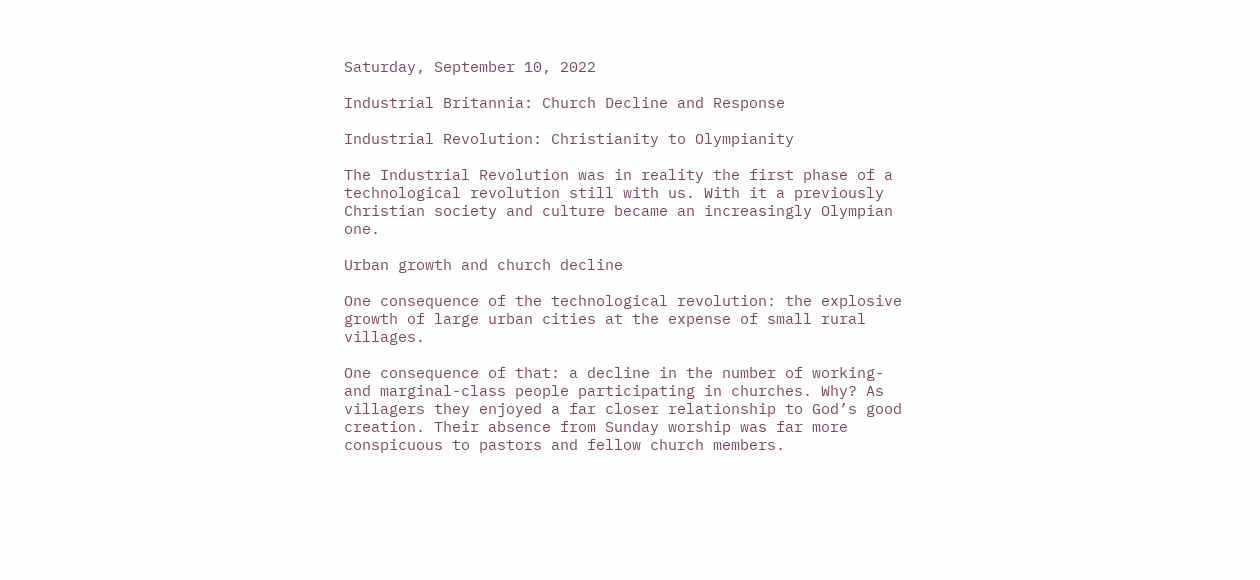Saturday, September 10, 2022

Industrial Britannia: Church Decline and Response

Industrial Revolution: Christianity to Olympianity

The Industrial Revolution was in reality the first phase of a technological revolution still with us. With it a previously Christian society and culture became an increasingly Olympian one.

Urban growth and church decline

One consequence of the technological revolution: the explosive growth of large urban cities at the expense of small rural villages.

One consequence of that: a decline in the number of working- and marginal-class people participating in churches. Why? As villagers they enjoyed a far closer relationship to God’s good creation. Their absence from Sunday worship was far more conspicuous to pastors and fellow church members.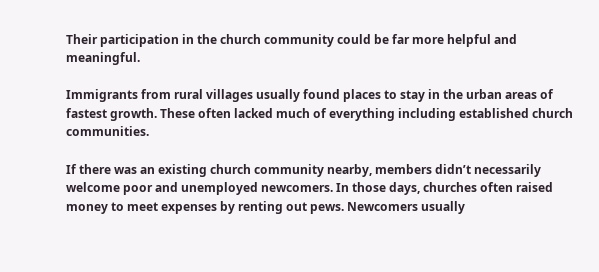Their participation in the church community could be far more helpful and meaningful.

Immigrants from rural villages usually found places to stay in the urban areas of fastest growth. These often lacked much of everything including established church communities.

If there was an existing church community nearby, members didn’t necessarily welcome poor and unemployed newcomers. In those days, churches often raised money to meet expenses by renting out pews. Newcomers usually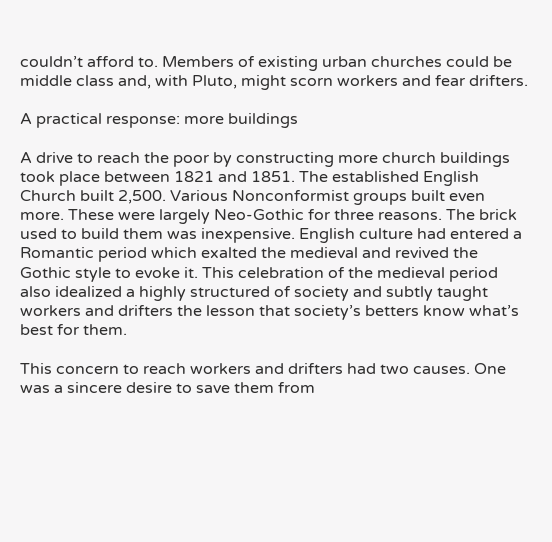couldn’t afford to. Members of existing urban churches could be middle class and, with Pluto, might scorn workers and fear drifters.

A practical response: more buildings

A drive to reach the poor by constructing more church buildings took place between 1821 and 1851. The established English Church built 2,500. Various Nonconformist groups built even more. These were largely Neo-Gothic for three reasons. The brick used to build them was inexpensive. English culture had entered a Romantic period which exalted the medieval and revived the Gothic style to evoke it. This celebration of the medieval period also idealized a highly structured of society and subtly taught workers and drifters the lesson that society’s betters know what’s best for them.

This concern to reach workers and drifters had two causes. One was a sincere desire to save them from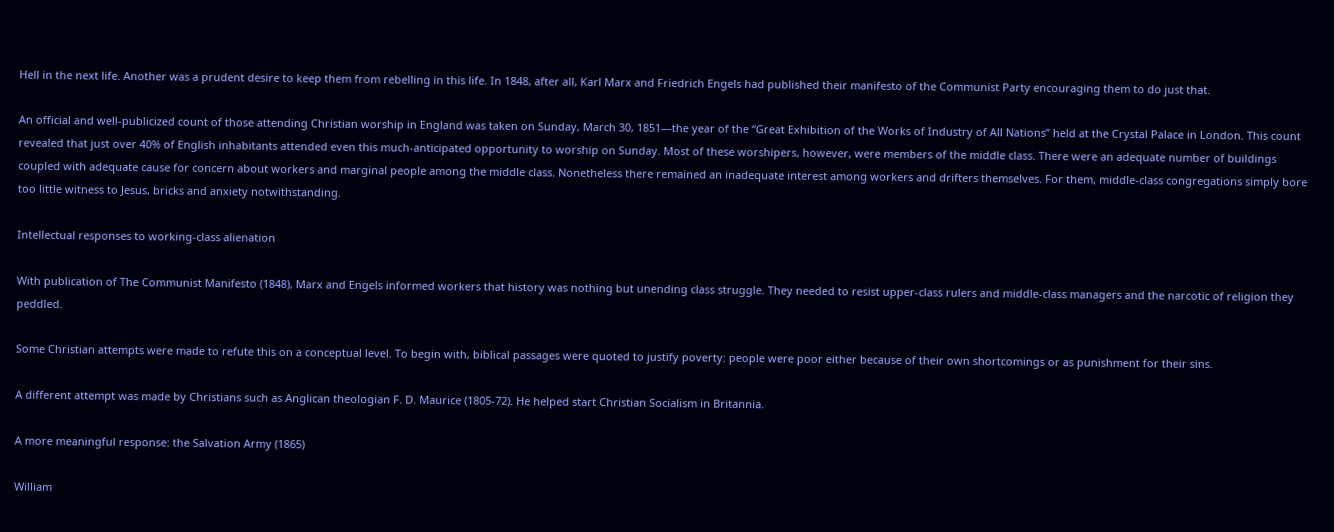Hell in the next life. Another was a prudent desire to keep them from rebelling in this life. In 1848, after all, Karl Marx and Friedrich Engels had published their manifesto of the Communist Party encouraging them to do just that.

An official and well-publicized count of those attending Christian worship in England was taken on Sunday, March 30, 1851—the year of the “Great Exhibition of the Works of Industry of All Nations” held at the Crystal Palace in London. This count revealed that just over 40% of English inhabitants attended even this much-anticipated opportunity to worship on Sunday. Most of these worshipers, however, were members of the middle class. There were an adequate number of buildings coupled with adequate cause for concern about workers and marginal people among the middle class. Nonetheless there remained an inadequate interest among workers and drifters themselves. For them, middle-class congregations simply bore too little witness to Jesus, bricks and anxiety notwithstanding.

Intellectual responses to working-class alienation

With publication of The Communist Manifesto (1848), Marx and Engels informed workers that history was nothing but unending class struggle. They needed to resist upper-class rulers and middle-class managers and the narcotic of religion they peddled.

Some Christian attempts were made to refute this on a conceptual level. To begin with, biblical passages were quoted to justify poverty: people were poor either because of their own shortcomings or as punishment for their sins.

A different attempt was made by Christians such as Anglican theologian F. D. Maurice (1805-72). He helped start Christian Socialism in Britannia.

A more meaningful response: the Salvation Army (1865)

William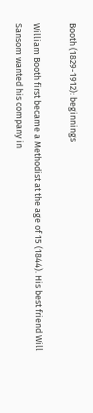Booth (1829-1912): beginnings

William Booth first became a Methodist at the age of 15 (1844). His best friend Will Sansom wanted his company in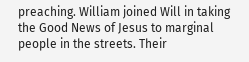preaching. William joined Will in taking the Good News of Jesus to marginal people in the streets. Their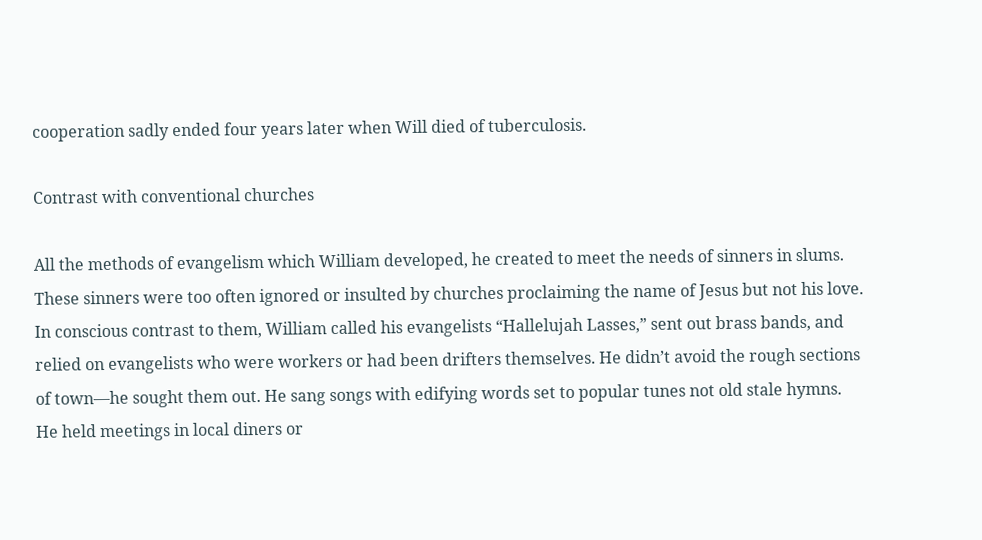cooperation sadly ended four years later when Will died of tuberculosis.

Contrast with conventional churches

All the methods of evangelism which William developed, he created to meet the needs of sinners in slums. These sinners were too often ignored or insulted by churches proclaiming the name of Jesus but not his love. In conscious contrast to them, William called his evangelists “Hallelujah Lasses,” sent out brass bands, and relied on evangelists who were workers or had been drifters themselves. He didn’t avoid the rough sections of town—he sought them out. He sang songs with edifying words set to popular tunes not old stale hymns. He held meetings in local diners or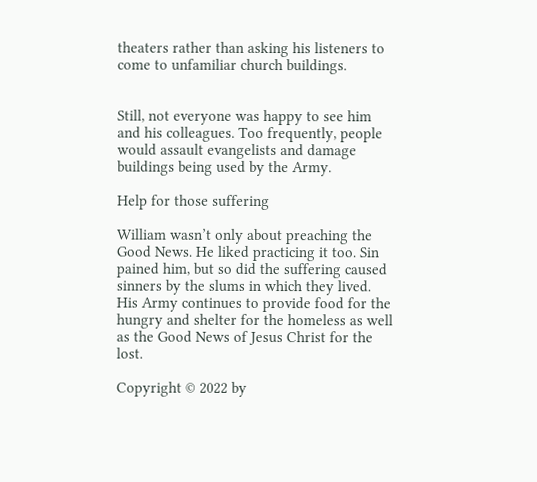theaters rather than asking his listeners to come to unfamiliar church buildings.


Still, not everyone was happy to see him and his colleagues. Too frequently, people would assault evangelists and damage buildings being used by the Army.

Help for those suffering

William wasn’t only about preaching the Good News. He liked practicing it too. Sin pained him, but so did the suffering caused sinners by the slums in which they lived. His Army continues to provide food for the hungry and shelter for the homeless as well as the Good News of Jesus Christ for the lost.

Copyright © 2022 by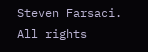Steven Farsaci.
All rights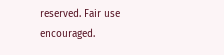reserved. Fair use encouraged.